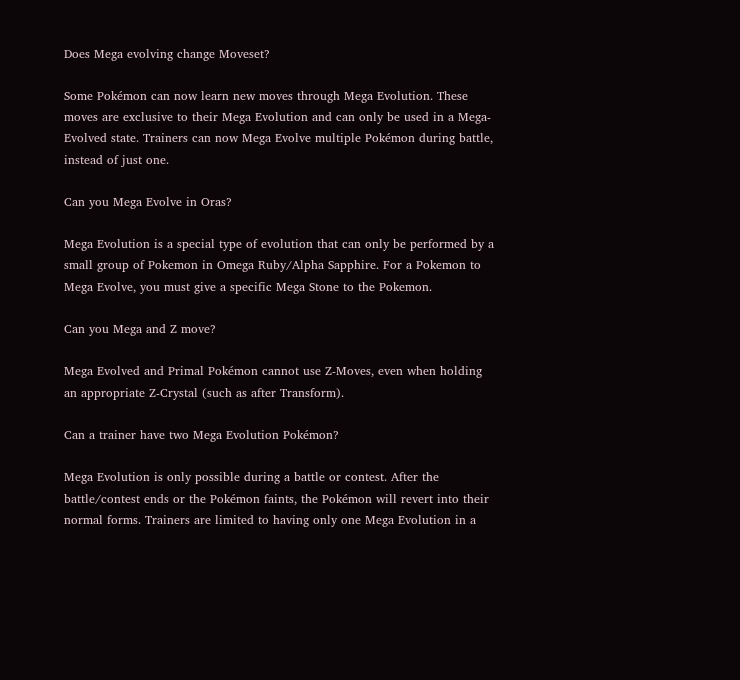Does Mega evolving change Moveset?

Some Pokémon can now learn new moves through Mega Evolution. These moves are exclusive to their Mega Evolution and can only be used in a Mega-Evolved state. Trainers can now Mega Evolve multiple Pokémon during battle, instead of just one.

Can you Mega Evolve in Oras?

Mega Evolution is a special type of evolution that can only be performed by a small group of Pokemon in Omega Ruby/Alpha Sapphire. For a Pokemon to Mega Evolve, you must give a specific Mega Stone to the Pokemon.

Can you Mega and Z move?

Mega Evolved and Primal Pokémon cannot use Z-Moves, even when holding an appropriate Z-Crystal (such as after Transform).

Can a trainer have two Mega Evolution Pokémon?

Mega Evolution is only possible during a battle or contest. After the battle/contest ends or the Pokémon faints, the Pokémon will revert into their normal forms. Trainers are limited to having only one Mega Evolution in a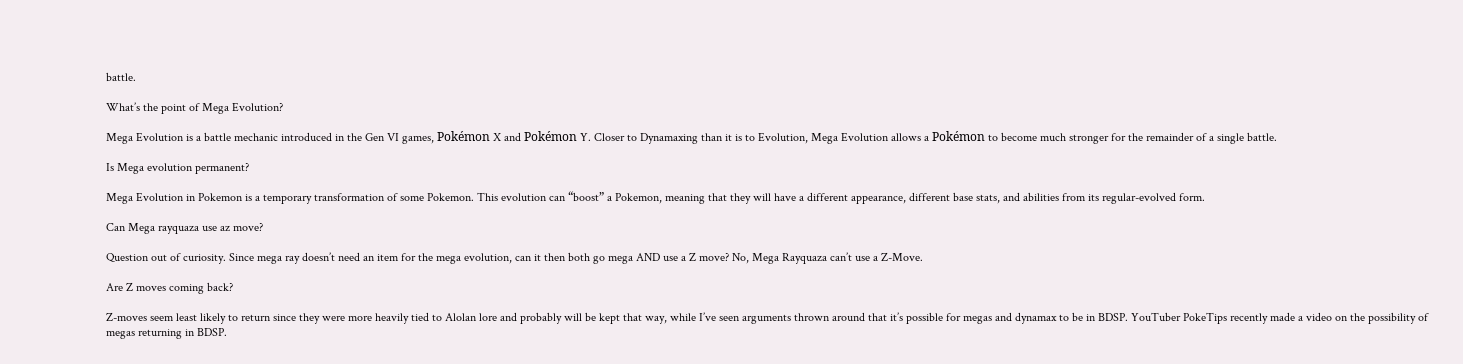battle.

What’s the point of Mega Evolution?

Mega Evolution is a battle mechanic introduced in the Gen VI games, Pokémon X and Pokémon Y. Closer to Dynamaxing than it is to Evolution, Mega Evolution allows a Pokémon to become much stronger for the remainder of a single battle.

Is Mega evolution permanent?

Mega Evolution in Pokemon is a temporary transformation of some Pokemon. This evolution can “boost” a Pokemon, meaning that they will have a different appearance, different base stats, and abilities from its regular-evolved form.

Can Mega rayquaza use az move?

Question out of curiosity. Since mega ray doesn’t need an item for the mega evolution, can it then both go mega AND use a Z move? No, Mega Rayquaza can’t use a Z-Move.

Are Z moves coming back?

Z-moves seem least likely to return since they were more heavily tied to Alolan lore and probably will be kept that way, while I’ve seen arguments thrown around that it’s possible for megas and dynamax to be in BDSP. YouTuber PokeTips recently made a video on the possibility of megas returning in BDSP.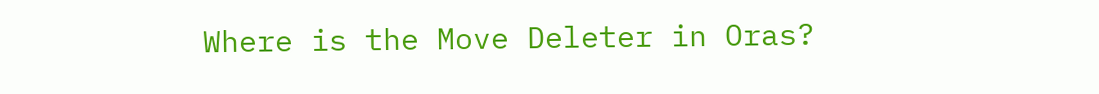Where is the Move Deleter in Oras?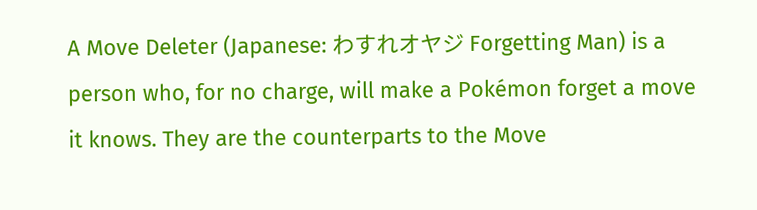A Move Deleter (Japanese: わすれオヤジ Forgetting Man) is a person who, for no charge, will make a Pokémon forget a move it knows. They are the counterparts to the Move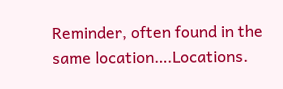Reminder, often found in the same location….Locations.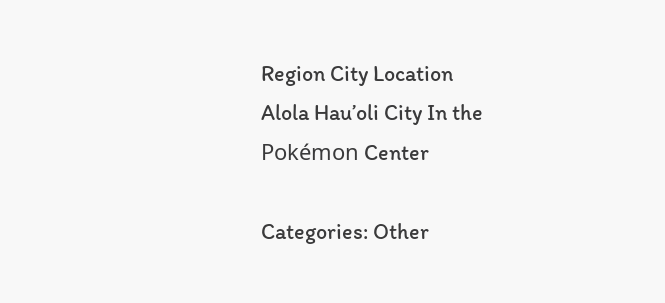Region City Location
Alola Hau’oli City In the Pokémon Center

Categories: Other